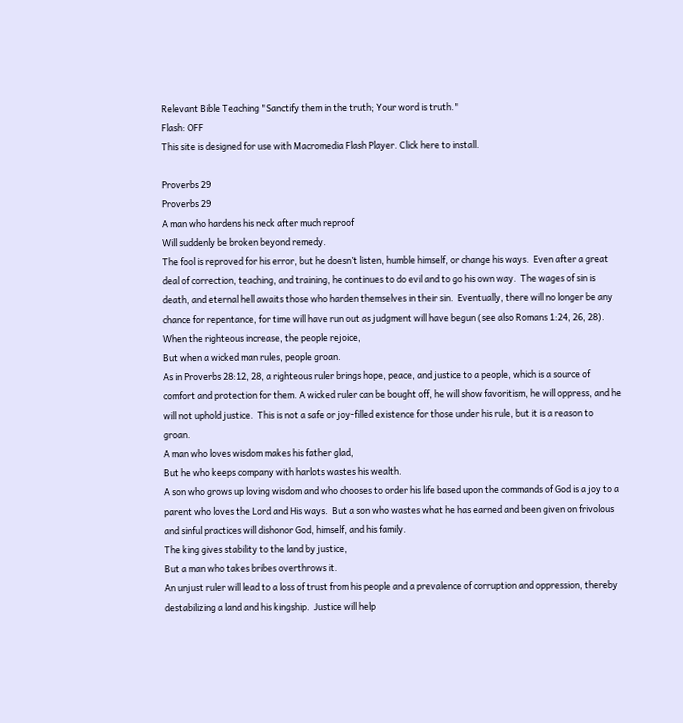Relevant Bible Teaching "Sanctify them in the truth; Your word is truth."
Flash: OFF
This site is designed for use with Macromedia Flash Player. Click here to install.

Proverbs 29
Proverbs 29
A man who hardens his neck after much reproof
Will suddenly be broken beyond remedy.
The fool is reproved for his error, but he doesn’t listen, humble himself, or change his ways.  Even after a great deal of correction, teaching, and training, he continues to do evil and to go his own way.  The wages of sin is death, and eternal hell awaits those who harden themselves in their sin.  Eventually, there will no longer be any chance for repentance, for time will have run out as judgment will have begun (see also Romans 1:24, 26, 28).
When the righteous increase, the people rejoice,
But when a wicked man rules, people groan.
As in Proverbs 28:12, 28, a righteous ruler brings hope, peace, and justice to a people, which is a source of comfort and protection for them. A wicked ruler can be bought off, he will show favoritism, he will oppress, and he will not uphold justice.  This is not a safe or joy-filled existence for those under his rule, but it is a reason to groan.
A man who loves wisdom makes his father glad,
But he who keeps company with harlots wastes his wealth.
A son who grows up loving wisdom and who chooses to order his life based upon the commands of God is a joy to a parent who loves the Lord and His ways.  But a son who wastes what he has earned and been given on frivolous and sinful practices will dishonor God, himself, and his family.
The king gives stability to the land by justice,
But a man who takes bribes overthrows it.
An unjust ruler will lead to a loss of trust from his people and a prevalence of corruption and oppression, thereby destabilizing a land and his kingship.  Justice will help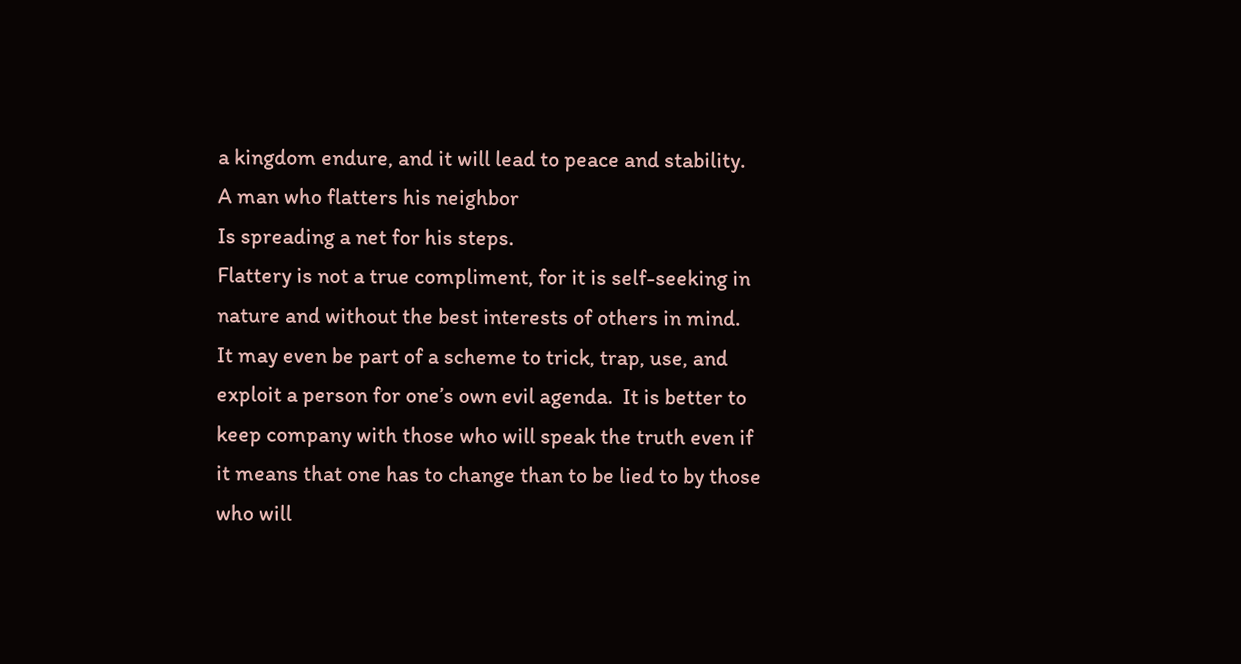a kingdom endure, and it will lead to peace and stability.
A man who flatters his neighbor
Is spreading a net for his steps.
Flattery is not a true compliment, for it is self-seeking in nature and without the best interests of others in mind.  It may even be part of a scheme to trick, trap, use, and exploit a person for one’s own evil agenda.  It is better to keep company with those who will speak the truth even if it means that one has to change than to be lied to by those who will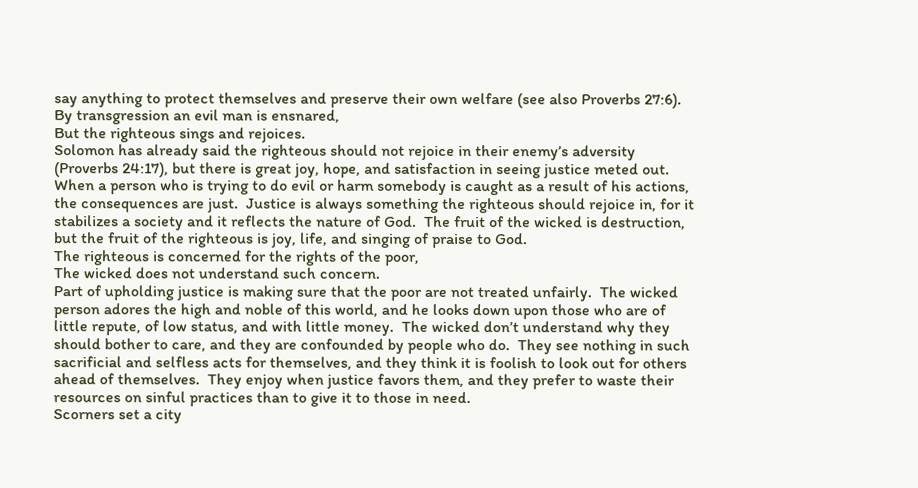say anything to protect themselves and preserve their own welfare (see also Proverbs 27:6).
By transgression an evil man is ensnared,
But the righteous sings and rejoices.
Solomon has already said the righteous should not rejoice in their enemy’s adversity (Proverbs 24:17), but there is great joy, hope, and satisfaction in seeing justice meted out.  When a person who is trying to do evil or harm somebody is caught as a result of his actions, the consequences are just.  Justice is always something the righteous should rejoice in, for it stabilizes a society and it reflects the nature of God.  The fruit of the wicked is destruction, but the fruit of the righteous is joy, life, and singing of praise to God.
The righteous is concerned for the rights of the poor,
The wicked does not understand such concern.
Part of upholding justice is making sure that the poor are not treated unfairly.  The wicked person adores the high and noble of this world, and he looks down upon those who are of little repute, of low status, and with little money.  The wicked don’t understand why they should bother to care, and they are confounded by people who do.  They see nothing in such sacrificial and selfless acts for themselves, and they think it is foolish to look out for others ahead of themselves.  They enjoy when justice favors them, and they prefer to waste their resources on sinful practices than to give it to those in need.
Scorners set a city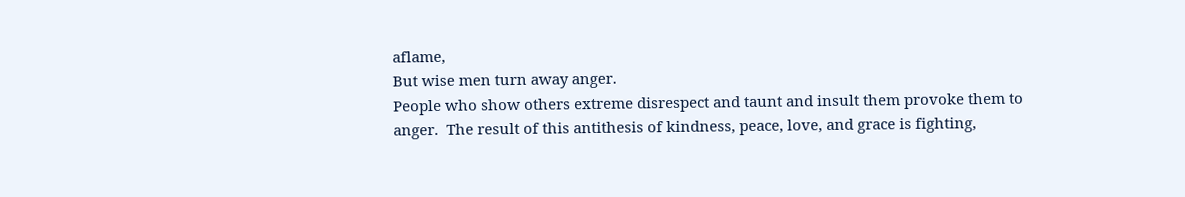aflame,
But wise men turn away anger.
People who show others extreme disrespect and taunt and insult them provoke them to anger.  The result of this antithesis of kindness, peace, love, and grace is fighting,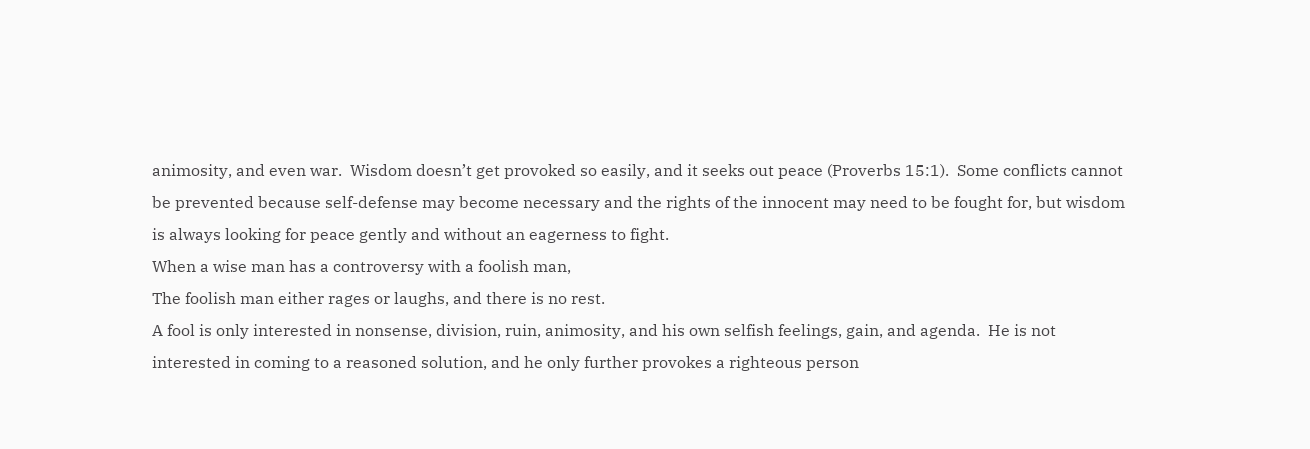animosity, and even war.  Wisdom doesn’t get provoked so easily, and it seeks out peace (Proverbs 15:1).  Some conflicts cannot be prevented because self-defense may become necessary and the rights of the innocent may need to be fought for, but wisdom is always looking for peace gently and without an eagerness to fight.
When a wise man has a controversy with a foolish man,
The foolish man either rages or laughs, and there is no rest.
A fool is only interested in nonsense, division, ruin, animosity, and his own selfish feelings, gain, and agenda.  He is not interested in coming to a reasoned solution, and he only further provokes a righteous person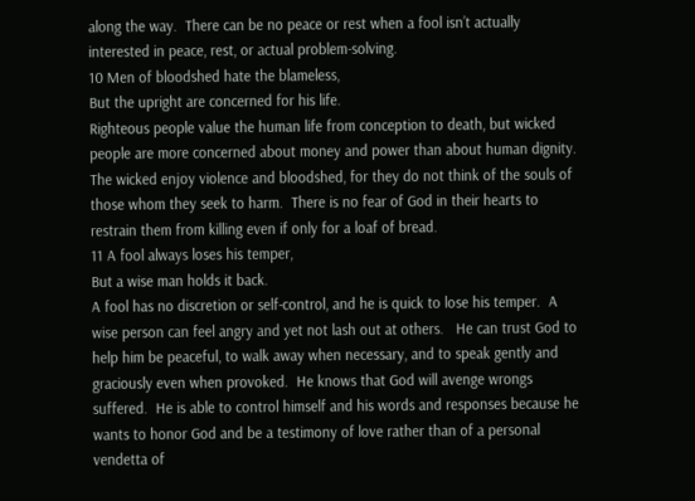along the way.  There can be no peace or rest when a fool isn’t actually interested in peace, rest, or actual problem-solving.
10 Men of bloodshed hate the blameless,
But the upright are concerned for his life.
Righteous people value the human life from conception to death, but wicked people are more concerned about money and power than about human dignity.  The wicked enjoy violence and bloodshed, for they do not think of the souls of those whom they seek to harm.  There is no fear of God in their hearts to restrain them from killing even if only for a loaf of bread.
11 A fool always loses his temper,
But a wise man holds it back.
A fool has no discretion or self-control, and he is quick to lose his temper.  A wise person can feel angry and yet not lash out at others.   He can trust God to help him be peaceful, to walk away when necessary, and to speak gently and graciously even when provoked.  He knows that God will avenge wrongs suffered.  He is able to control himself and his words and responses because he wants to honor God and be a testimony of love rather than of a personal vendetta of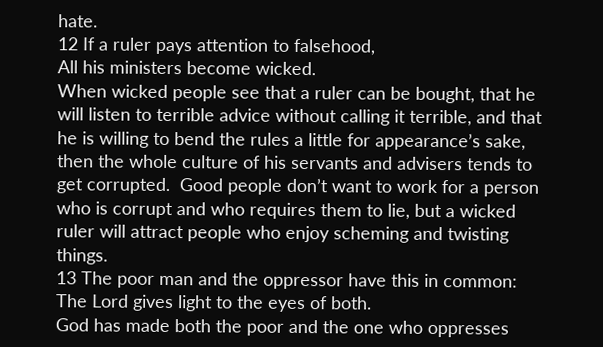hate.
12 If a ruler pays attention to falsehood,
All his ministers become wicked.
When wicked people see that a ruler can be bought, that he will listen to terrible advice without calling it terrible, and that he is willing to bend the rules a little for appearance’s sake, then the whole culture of his servants and advisers tends to get corrupted.  Good people don’t want to work for a person who is corrupt and who requires them to lie, but a wicked ruler will attract people who enjoy scheming and twisting things.
13 The poor man and the oppressor have this in common:
The Lord gives light to the eyes of both.
God has made both the poor and the one who oppresses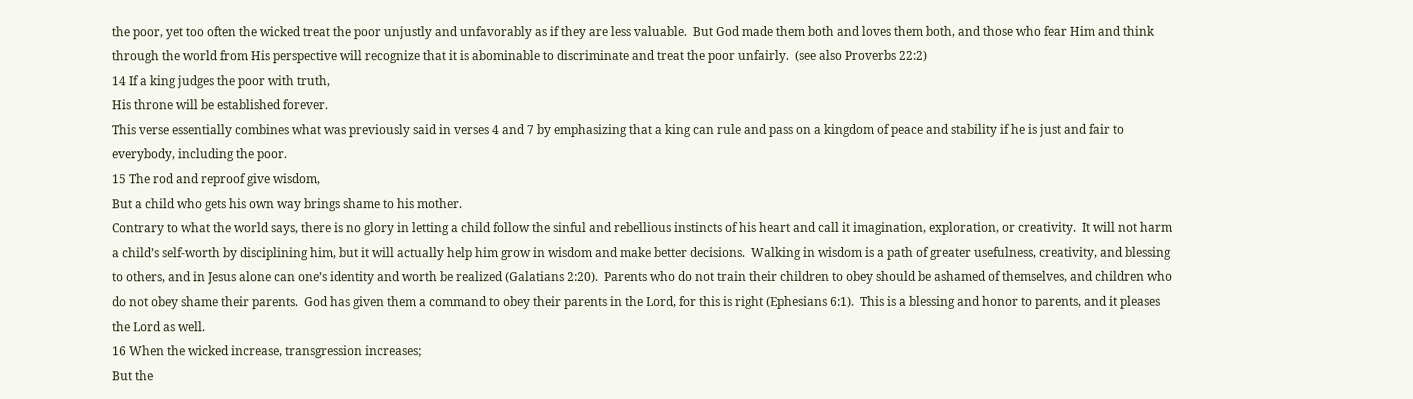the poor, yet too often the wicked treat the poor unjustly and unfavorably as if they are less valuable.  But God made them both and loves them both, and those who fear Him and think through the world from His perspective will recognize that it is abominable to discriminate and treat the poor unfairly.  (see also Proverbs 22:2)
14 If a king judges the poor with truth,
His throne will be established forever.
This verse essentially combines what was previously said in verses 4 and 7 by emphasizing that a king can rule and pass on a kingdom of peace and stability if he is just and fair to everybody, including the poor.
15 The rod and reproof give wisdom,
But a child who gets his own way brings shame to his mother.
Contrary to what the world says, there is no glory in letting a child follow the sinful and rebellious instincts of his heart and call it imagination, exploration, or creativity.  It will not harm a child’s self-worth by disciplining him, but it will actually help him grow in wisdom and make better decisions.  Walking in wisdom is a path of greater usefulness, creativity, and blessing to others, and in Jesus alone can one’s identity and worth be realized (Galatians 2:20).  Parents who do not train their children to obey should be ashamed of themselves, and children who do not obey shame their parents.  God has given them a command to obey their parents in the Lord, for this is right (Ephesians 6:1).  This is a blessing and honor to parents, and it pleases the Lord as well.
16 When the wicked increase, transgression increases;
But the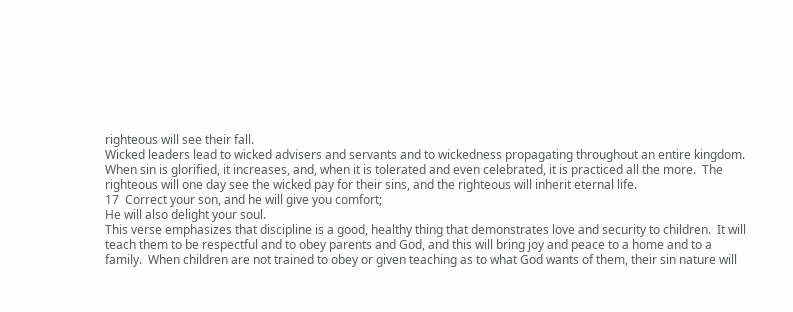righteous will see their fall.
Wicked leaders lead to wicked advisers and servants and to wickedness propagating throughout an entire kingdom.  When sin is glorified, it increases, and, when it is tolerated and even celebrated, it is practiced all the more.  The righteous will one day see the wicked pay for their sins, and the righteous will inherit eternal life.
17  Correct your son, and he will give you comfort;
He will also delight your soul.
This verse emphasizes that discipline is a good, healthy thing that demonstrates love and security to children.  It will teach them to be respectful and to obey parents and God, and this will bring joy and peace to a home and to a family.  When children are not trained to obey or given teaching as to what God wants of them, their sin nature will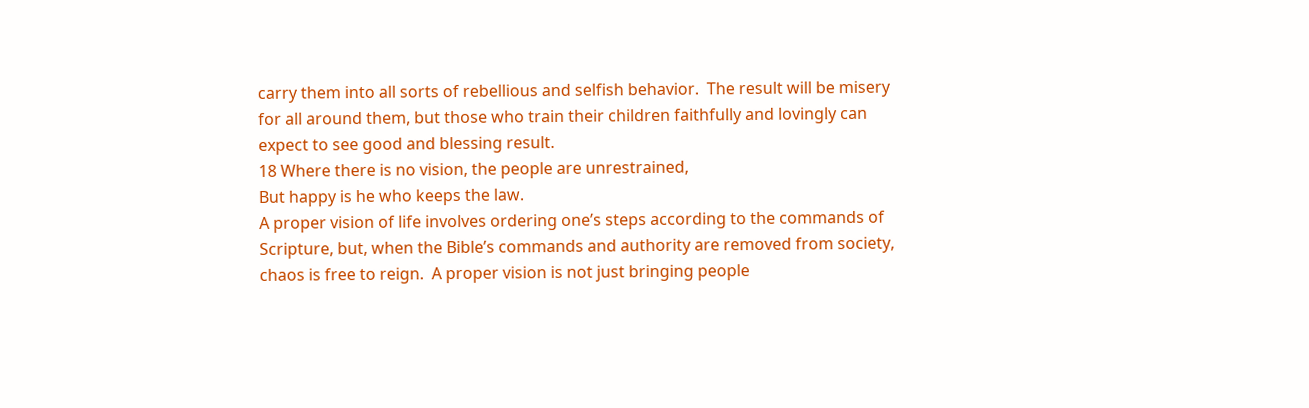carry them into all sorts of rebellious and selfish behavior.  The result will be misery for all around them, but those who train their children faithfully and lovingly can expect to see good and blessing result.
18 Where there is no vision, the people are unrestrained,
But happy is he who keeps the law.
A proper vision of life involves ordering one’s steps according to the commands of Scripture, but, when the Bible’s commands and authority are removed from society, chaos is free to reign.  A proper vision is not just bringing people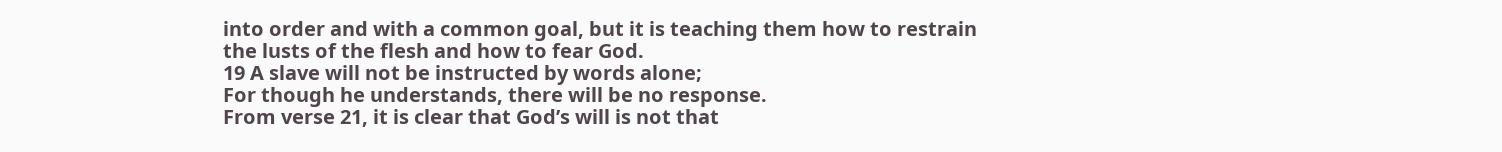into order and with a common goal, but it is teaching them how to restrain the lusts of the flesh and how to fear God.
19 A slave will not be instructed by words alone;
For though he understands, there will be no response.
From verse 21, it is clear that God’s will is not that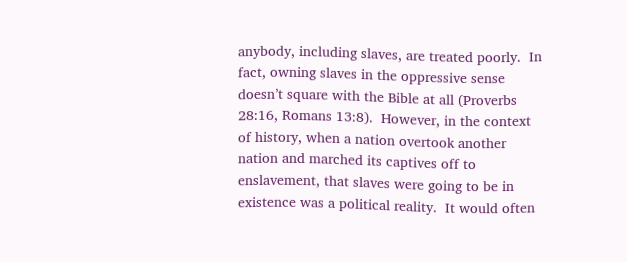anybody, including slaves, are treated poorly.  In fact, owning slaves in the oppressive sense doesn’t square with the Bible at all (Proverbs 28:16, Romans 13:8).  However, in the context of history, when a nation overtook another nation and marched its captives off to enslavement, that slaves were going to be in existence was a political reality.  It would often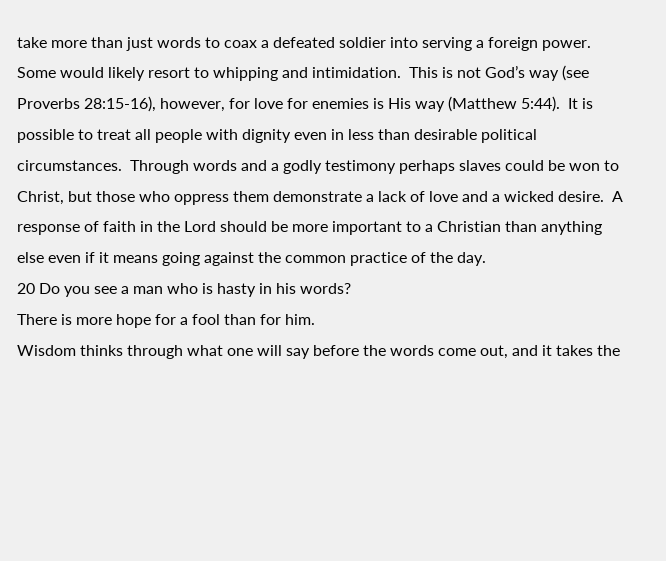take more than just words to coax a defeated soldier into serving a foreign power.  Some would likely resort to whipping and intimidation.  This is not God’s way (see Proverbs 28:15-16), however, for love for enemies is His way (Matthew 5:44).  It is possible to treat all people with dignity even in less than desirable political circumstances.  Through words and a godly testimony perhaps slaves could be won to Christ, but those who oppress them demonstrate a lack of love and a wicked desire.  A response of faith in the Lord should be more important to a Christian than anything else even if it means going against the common practice of the day.
20 Do you see a man who is hasty in his words?
There is more hope for a fool than for him.
Wisdom thinks through what one will say before the words come out, and it takes the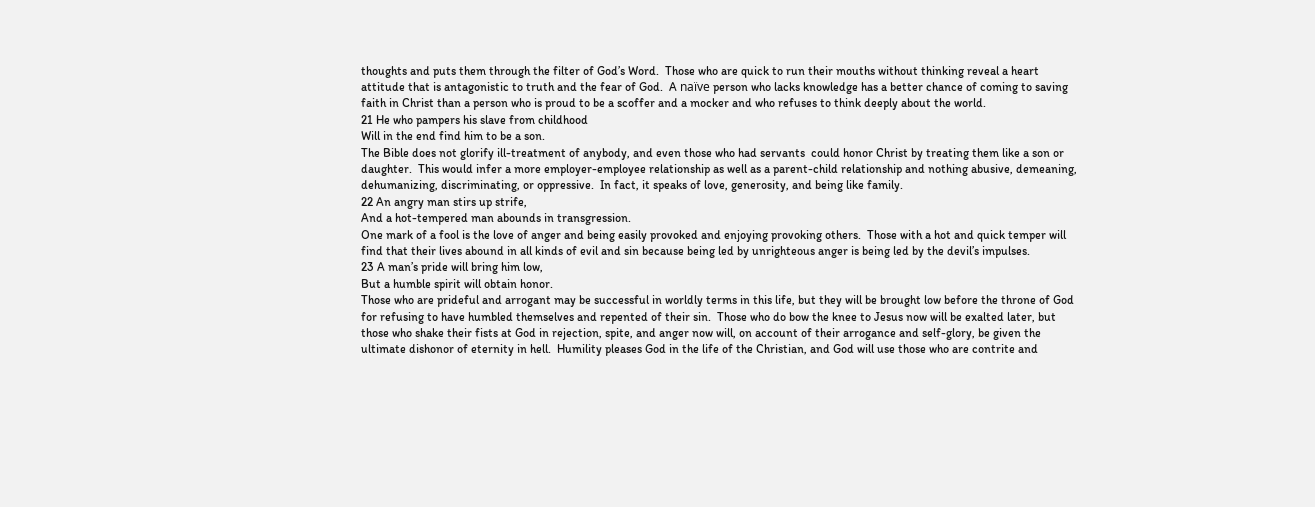thoughts and puts them through the filter of God’s Word.  Those who are quick to run their mouths without thinking reveal a heart attitude that is antagonistic to truth and the fear of God.  A naïve person who lacks knowledge has a better chance of coming to saving faith in Christ than a person who is proud to be a scoffer and a mocker and who refuses to think deeply about the world.
21 He who pampers his slave from childhood
Will in the end find him to be a son.
The Bible does not glorify ill-treatment of anybody, and even those who had servants  could honor Christ by treating them like a son or daughter.  This would infer a more employer-employee relationship as well as a parent-child relationship and nothing abusive, demeaning, dehumanizing, discriminating, or oppressive.  In fact, it speaks of love, generosity, and being like family.
22 An angry man stirs up strife,
And a hot-tempered man abounds in transgression.
One mark of a fool is the love of anger and being easily provoked and enjoying provoking others.  Those with a hot and quick temper will find that their lives abound in all kinds of evil and sin because being led by unrighteous anger is being led by the devil’s impulses.
23 A man’s pride will bring him low,
But a humble spirit will obtain honor.
Those who are prideful and arrogant may be successful in worldly terms in this life, but they will be brought low before the throne of God for refusing to have humbled themselves and repented of their sin.  Those who do bow the knee to Jesus now will be exalted later, but those who shake their fists at God in rejection, spite, and anger now will, on account of their arrogance and self-glory, be given the ultimate dishonor of eternity in hell.  Humility pleases God in the life of the Christian, and God will use those who are contrite and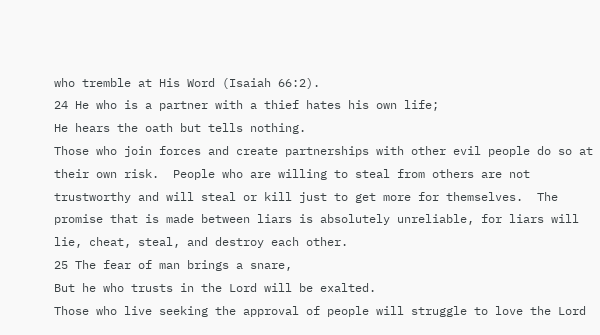who tremble at His Word (Isaiah 66:2).
24 He who is a partner with a thief hates his own life;
He hears the oath but tells nothing.
Those who join forces and create partnerships with other evil people do so at their own risk.  People who are willing to steal from others are not trustworthy and will steal or kill just to get more for themselves.  The promise that is made between liars is absolutely unreliable, for liars will lie, cheat, steal, and destroy each other.
25 The fear of man brings a snare,
But he who trusts in the Lord will be exalted.
Those who live seeking the approval of people will struggle to love the Lord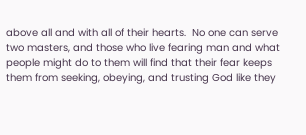above all and with all of their hearts.  No one can serve two masters, and those who live fearing man and what people might do to them will find that their fear keeps them from seeking, obeying, and trusting God like they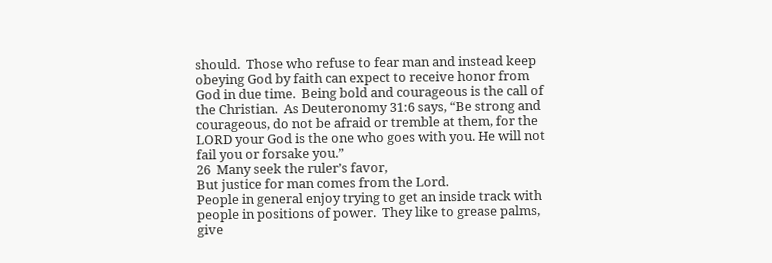should.  Those who refuse to fear man and instead keep obeying God by faith can expect to receive honor from God in due time.  Being bold and courageous is the call of the Christian.  As Deuteronomy 31:6 says, “Be strong and courageous, do not be afraid or tremble at them, for the LORD your God is the one who goes with you. He will not fail you or forsake you.”
26  Many seek the ruler’s favor,
But justice for man comes from the Lord.
People in general enjoy trying to get an inside track with people in positions of power.  They like to grease palms, give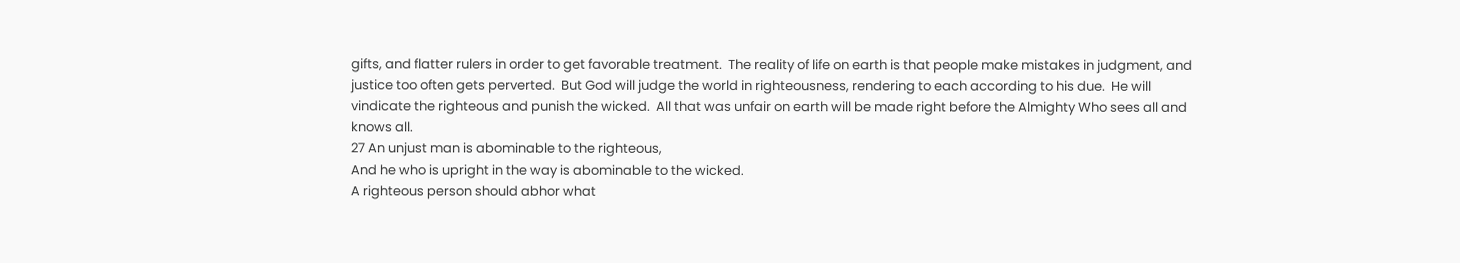gifts, and flatter rulers in order to get favorable treatment.  The reality of life on earth is that people make mistakes in judgment, and justice too often gets perverted.  But God will judge the world in righteousness, rendering to each according to his due.  He will vindicate the righteous and punish the wicked.  All that was unfair on earth will be made right before the Almighty Who sees all and knows all.
27 An unjust man is abominable to the righteous,
And he who is upright in the way is abominable to the wicked.
A righteous person should abhor what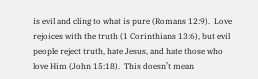is evil and cling to what is pure (Romans 12:9).  Love rejoices with the truth (1 Corinthians 13:6), but evil people reject truth, hate Jesus, and hate those who love Him (John 15:18).  This doesn’t mean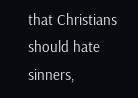that Christians should hate sinners,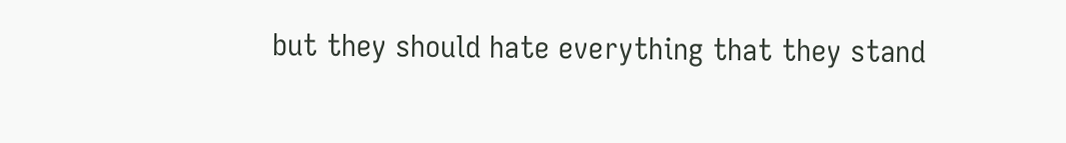but they should hate everything that they stand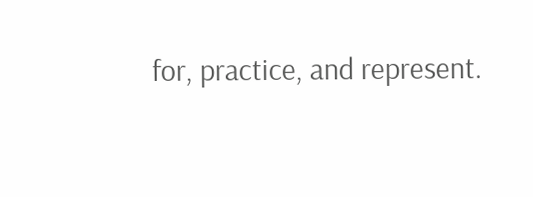for, practice, and represent.